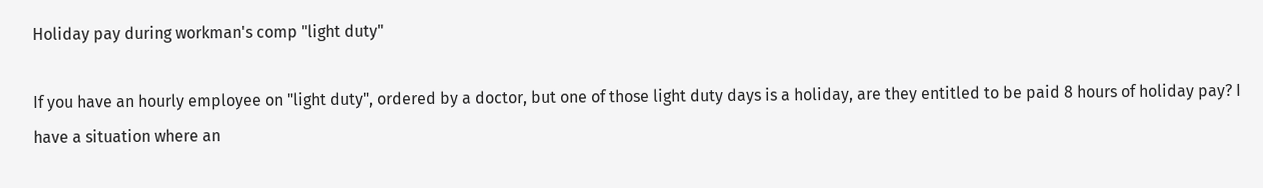Holiday pay during workman's comp "light duty"

If you have an hourly employee on "light duty", ordered by a doctor, but one of those light duty days is a holiday, are they entitled to be paid 8 hours of holiday pay? I have a situation where an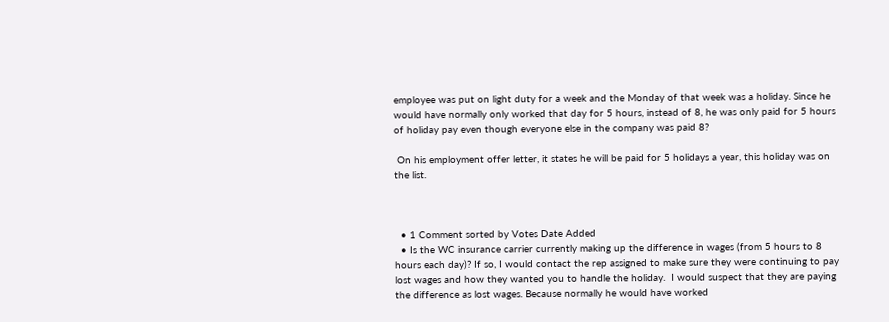employee was put on light duty for a week and the Monday of that week was a holiday. Since he would have normally only worked that day for 5 hours, instead of 8, he was only paid for 5 hours of holiday pay even though everyone else in the company was paid 8?

 On his employment offer letter, it states he will be paid for 5 holidays a year, this holiday was on the list.



  • 1 Comment sorted by Votes Date Added
  • Is the WC insurance carrier currently making up the difference in wages (from 5 hours to 8 hours each day)? If so, I would contact the rep assigned to make sure they were continuing to pay lost wages and how they wanted you to handle the holiday.  I would suspect that they are paying the difference as lost wages. Because normally he would have worked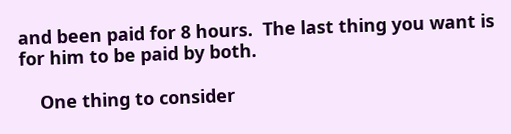and been paid for 8 hours.  The last thing you want is for him to be paid by both.

    One thing to consider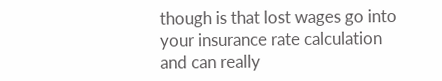though is that lost wages go into your insurance rate calculation and can really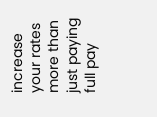increase your rates more than just paying full pay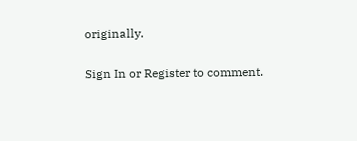originally.

Sign In or Register to comment.